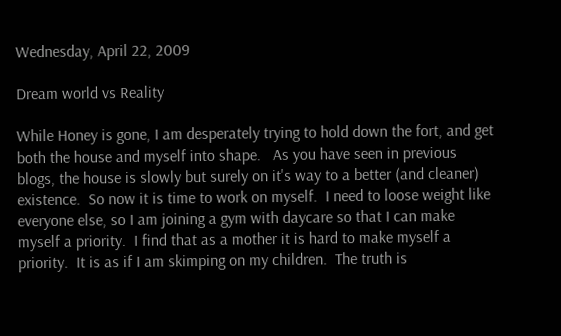Wednesday, April 22, 2009

Dream world vs Reality

While Honey is gone, I am desperately trying to hold down the fort, and get both the house and myself into shape.   As you have seen in previous blogs, the house is slowly but surely on it's way to a better (and cleaner) existence.  So now it is time to work on myself.  I need to loose weight like everyone else, so I am joining a gym with daycare so that I can make myself a priority.  I find that as a mother it is hard to make myself a priority.  It is as if I am skimping on my children.  The truth is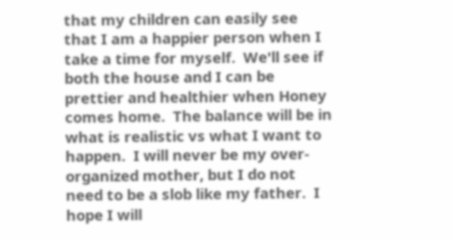that my children can easily see that I am a happier person when I take a time for myself.  We'll see if both the house and I can be prettier and healthier when Honey comes home.  The balance will be in what is realistic vs what I want to happen.  I will never be my over-organized mother, but I do not need to be a slob like my father.  I hope I will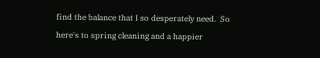find the balance that I so desperately need.  So here's to spring cleaning and a happier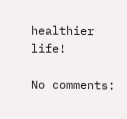healthier life!

No comments: